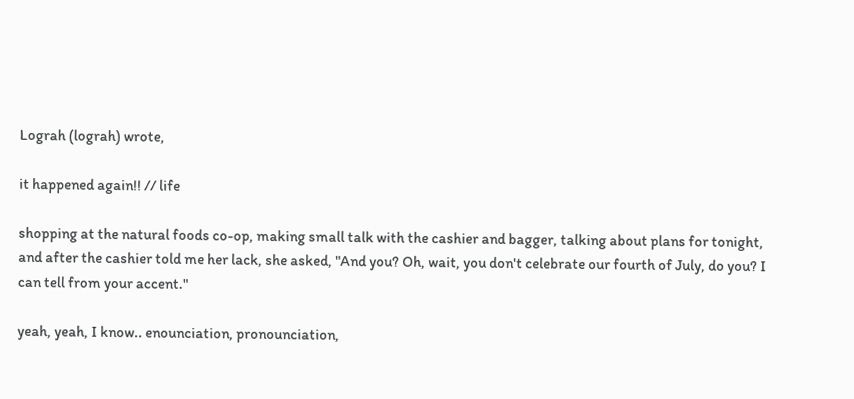Lograh (lograh) wrote,

it happened again!! // life

shopping at the natural foods co-op, making small talk with the cashier and bagger, talking about plans for tonight, and after the cashier told me her lack, she asked, "And you? Oh, wait, you don't celebrate our fourth of July, do you? I can tell from your accent."

yeah, yeah, I know.. enounciation, pronounciation,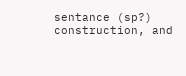sentance (sp?) construction, and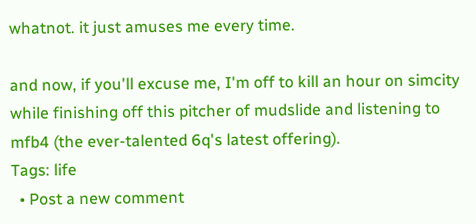whatnot. it just amuses me every time.

and now, if you'll excuse me, I'm off to kill an hour on simcity while finishing off this pitcher of mudslide and listening to mfb4 (the ever-talented 6q's latest offering).
Tags: life
  • Post a new comment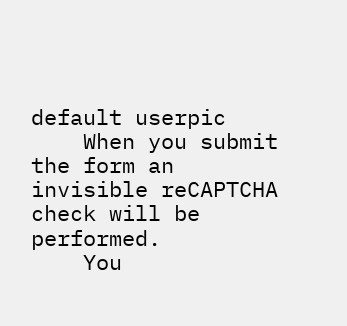default userpic
    When you submit the form an invisible reCAPTCHA check will be performed.
    You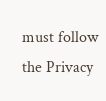must follow the Privacy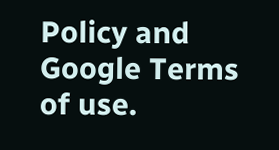Policy and Google Terms of use.